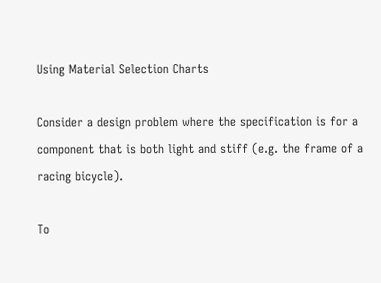Using Material Selection Charts

Consider a design problem where the specification is for a component that is both light and stiff (e.g. the frame of a racing bicycle).

To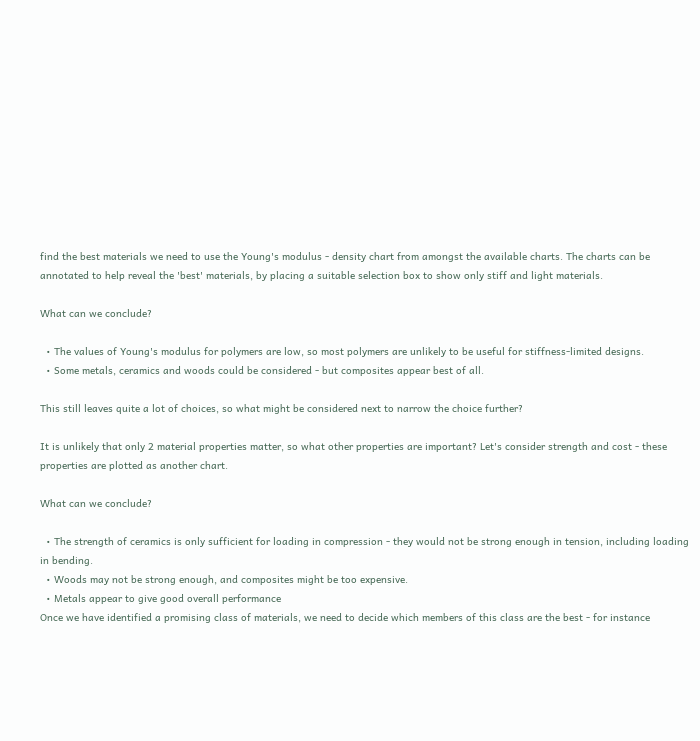find the best materials we need to use the Young's modulus - density chart from amongst the available charts. The charts can be annotated to help reveal the 'best' materials, by placing a suitable selection box to show only stiff and light materials.

What can we conclude?

  • The values of Young's modulus for polymers are low, so most polymers are unlikely to be useful for stiffness-limited designs.
  • Some metals, ceramics and woods could be considered - but composites appear best of all.

This still leaves quite a lot of choices, so what might be considered next to narrow the choice further?

It is unlikely that only 2 material properties matter, so what other properties are important? Let's consider strength and cost - these properties are plotted as another chart.

What can we conclude?

  • The strength of ceramics is only sufficient for loading in compression - they would not be strong enough in tension, including loading in bending.
  • Woods may not be strong enough, and composites might be too expensive.
  • Metals appear to give good overall performance
Once we have identified a promising class of materials, we need to decide which members of this class are the best - for instance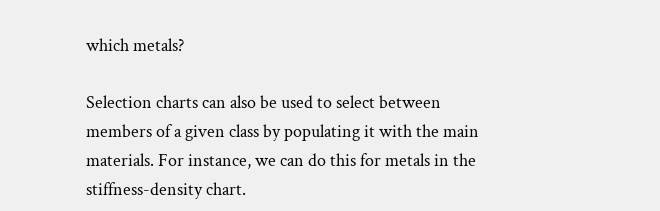which metals?

Selection charts can also be used to select between members of a given class by populating it with the main materials. For instance, we can do this for metals in the stiffness-density chart.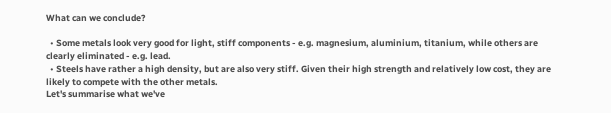What can we conclude?

  • Some metals look very good for light, stiff components - e.g. magnesium, aluminium, titanium, while others are clearly eliminated - e.g. lead.
  • Steels have rather a high density, but are also very stiff. Given their high strength and relatively low cost, they are likely to compete with the other metals.
Let's summarise what we've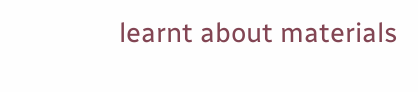learnt about materials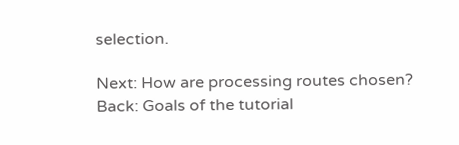selection.

Next: How are processing routes chosen?
Back: Goals of the tutorial